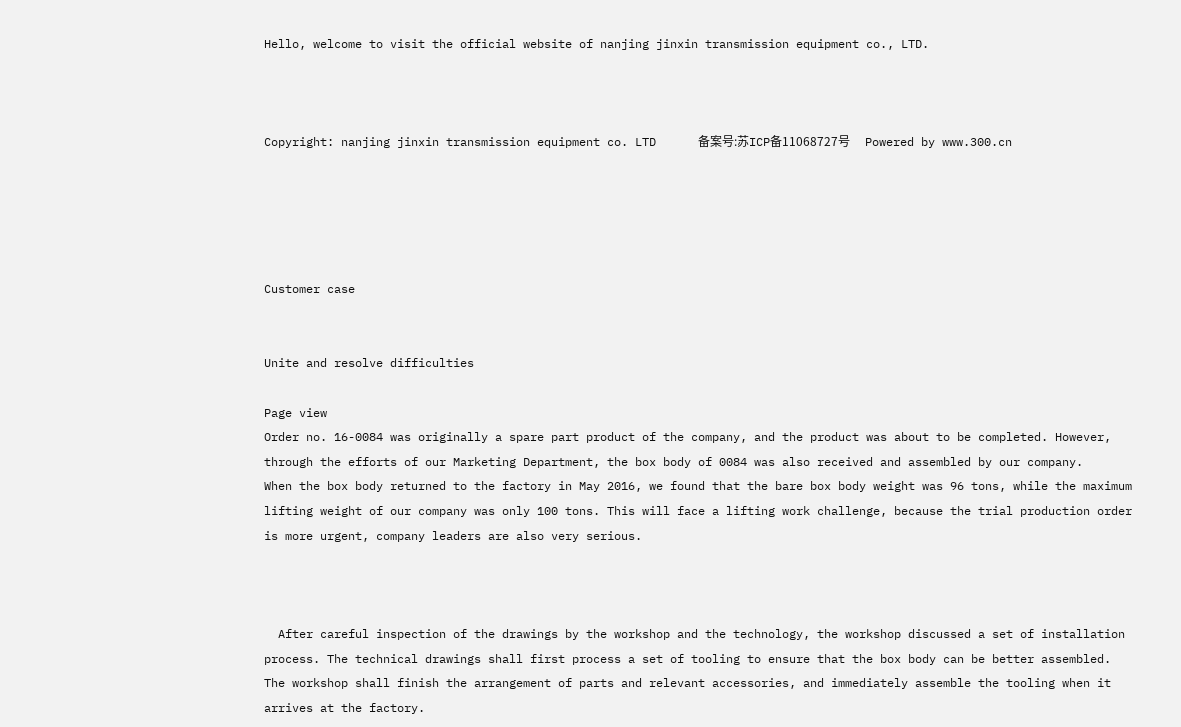Hello, welcome to visit the official website of nanjing jinxin transmission equipment co., LTD.



Copyright: nanjing jinxin transmission equipment co. LTD      备案号:苏ICP备11068727号     Powered by www.300.cn





Customer case


Unite and resolve difficulties

Page view
Order no. 16-0084 was originally a spare part product of the company, and the product was about to be completed. However, through the efforts of our Marketing Department, the box body of 0084 was also received and assembled by our company.
When the box body returned to the factory in May 2016, we found that the bare box body weight was 96 tons, while the maximum lifting weight of our company was only 100 tons. This will face a lifting work challenge, because the trial production order is more urgent, company leaders are also very serious.



  After careful inspection of the drawings by the workshop and the technology, the workshop discussed a set of installation process. The technical drawings shall first process a set of tooling to ensure that the box body can be better assembled. The workshop shall finish the arrangement of parts and relevant accessories, and immediately assemble the tooling when it arrives at the factory.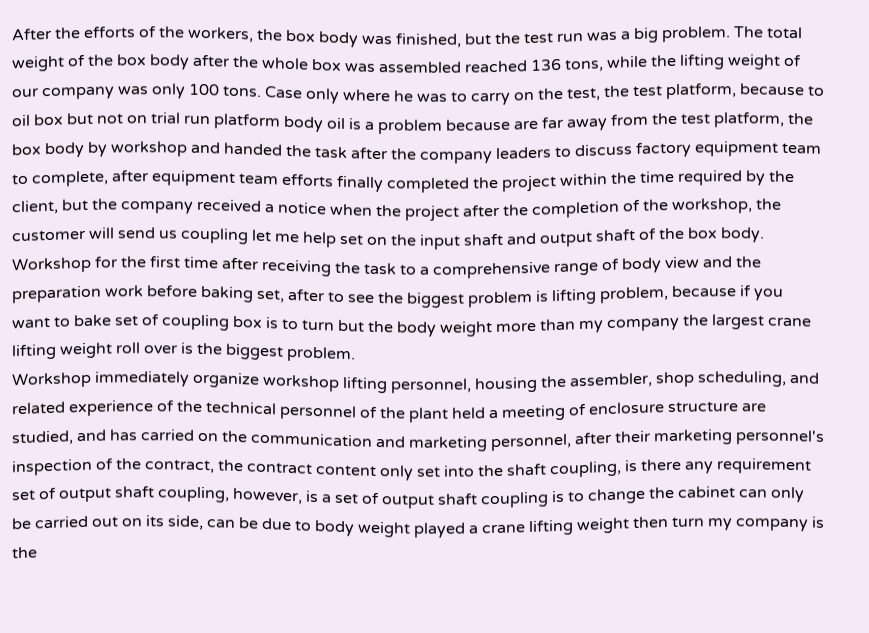After the efforts of the workers, the box body was finished, but the test run was a big problem. The total weight of the box body after the whole box was assembled reached 136 tons, while the lifting weight of our company was only 100 tons. Case only where he was to carry on the test, the test platform, because to oil box but not on trial run platform body oil is a problem because are far away from the test platform, the box body by workshop and handed the task after the company leaders to discuss factory equipment team to complete, after equipment team efforts finally completed the project within the time required by the client, but the company received a notice when the project after the completion of the workshop, the customer will send us coupling let me help set on the input shaft and output shaft of the box body.
Workshop for the first time after receiving the task to a comprehensive range of body view and the preparation work before baking set, after to see the biggest problem is lifting problem, because if you want to bake set of coupling box is to turn but the body weight more than my company the largest crane lifting weight roll over is the biggest problem.
Workshop immediately organize workshop lifting personnel, housing the assembler, shop scheduling, and related experience of the technical personnel of the plant held a meeting of enclosure structure are studied, and has carried on the communication and marketing personnel, after their marketing personnel's inspection of the contract, the contract content only set into the shaft coupling, is there any requirement set of output shaft coupling, however, is a set of output shaft coupling is to change the cabinet can only be carried out on its side, can be due to body weight played a crane lifting weight then turn my company is the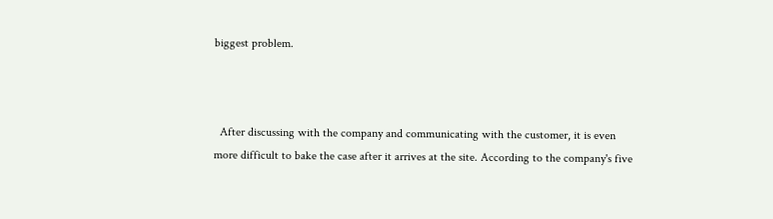biggest problem.



  After discussing with the company and communicating with the customer, it is even more difficult to bake the case after it arrives at the site. According to the company's five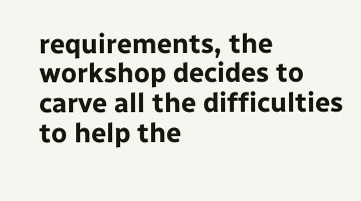requirements, the workshop decides to carve all the difficulties to help the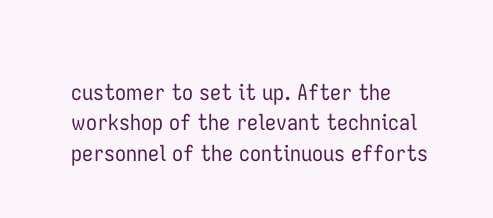customer to set it up. After the workshop of the relevant technical personnel of the continuous efforts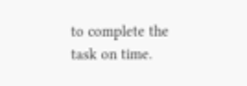to complete the task on time.